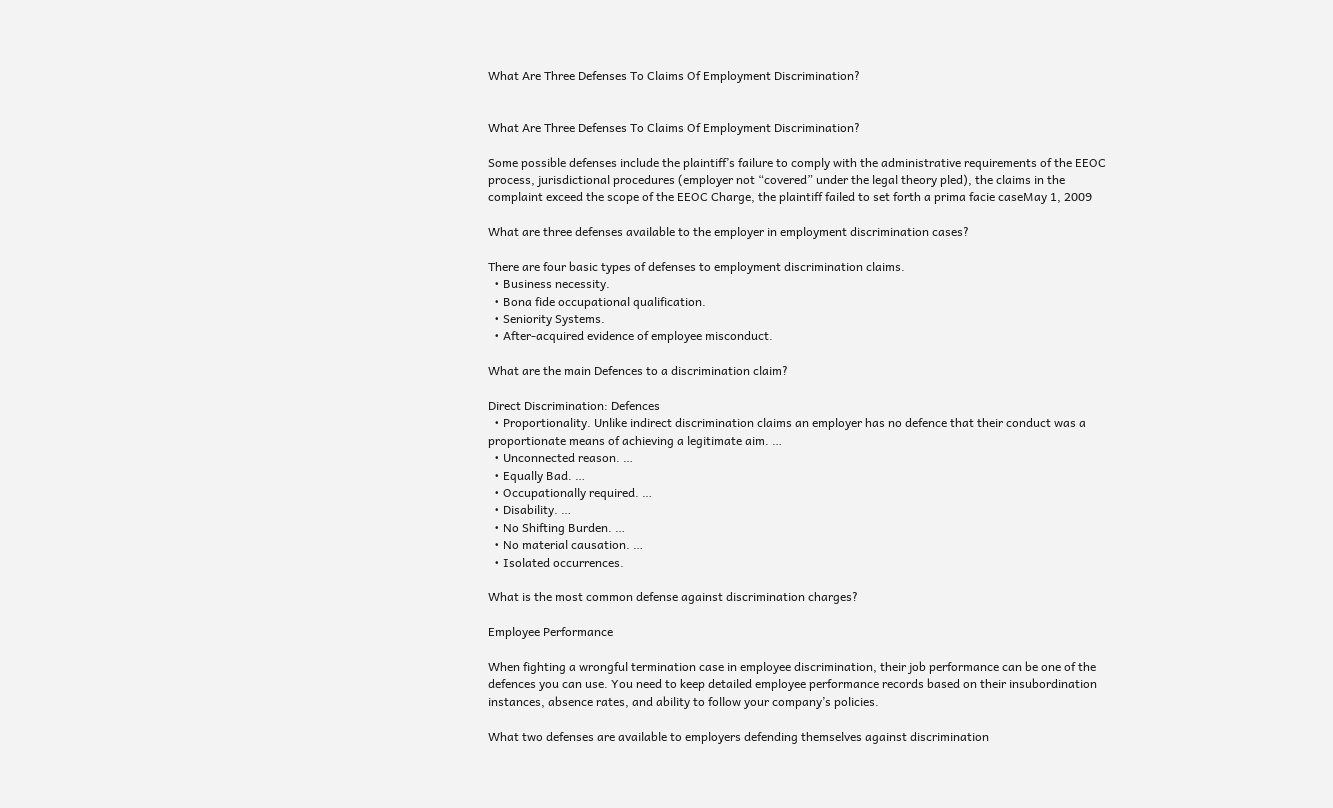What Are Three Defenses To Claims Of Employment Discrimination?


What Are Three Defenses To Claims Of Employment Discrimination?

Some possible defenses include the plaintiff’s failure to comply with the administrative requirements of the EEOC process, jurisdictional procedures (employer not “covered” under the legal theory pled), the claims in the complaint exceed the scope of the EEOC Charge, the plaintiff failed to set forth a prima facie caseMay 1, 2009

What are three defenses available to the employer in employment discrimination cases?

There are four basic types of defenses to employment discrimination claims.
  • Business necessity.
  • Bona fide occupational qualification.
  • Seniority Systems.
  • After-acquired evidence of employee misconduct.

What are the main Defences to a discrimination claim?

Direct Discrimination: Defences
  • Proportionality. Unlike indirect discrimination claims an employer has no defence that their conduct was a proportionate means of achieving a legitimate aim. …
  • Unconnected reason. …
  • Equally Bad. …
  • Occupationally required. …
  • Disability. …
  • No Shifting Burden. …
  • No material causation. …
  • Isolated occurrences.

What is the most common defense against discrimination charges?

Employee Performance

When fighting a wrongful termination case in employee discrimination, their job performance can be one of the defences you can use. You need to keep detailed employee performance records based on their insubordination instances, absence rates, and ability to follow your company’s policies.

What two defenses are available to employers defending themselves against discrimination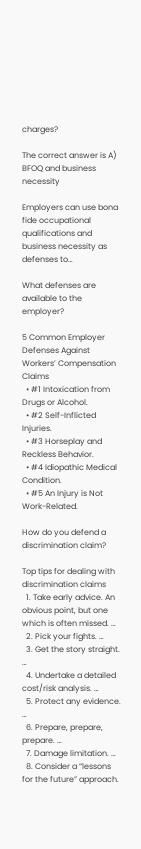charges?

The correct answer is A) BFOQ and business necessity

Employers can use bona fide occupational qualifications and business necessity as defenses to…

What defenses are available to the employer?

5 Common Employer Defenses Against Workers’ Compensation Claims
  • #1 Intoxication from Drugs or Alcohol.
  • #2 Self-Inflicted Injuries.
  • #3 Horseplay and Reckless Behavior.
  • #4 Idiopathic Medical Condition.
  • #5 An Injury is Not Work-Related.

How do you defend a discrimination claim?

Top tips for dealing with discrimination claims
  1. Take early advice. An obvious point, but one which is often missed. …
  2. Pick your fights. …
  3. Get the story straight. …
  4. Undertake a detailed cost/risk analysis. …
  5. Protect any evidence. …
  6. Prepare, prepare, prepare. …
  7. Damage limitation. …
  8. Consider a “lessons for the future” approach.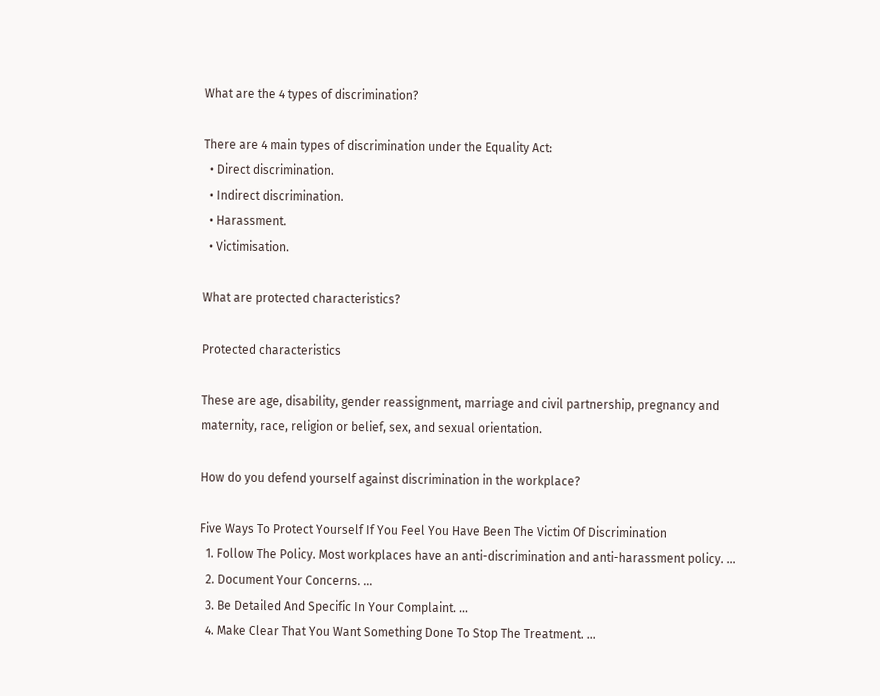What are the 4 types of discrimination?

There are 4 main types of discrimination under the Equality Act:
  • Direct discrimination.
  • Indirect discrimination.
  • Harassment.
  • Victimisation.

What are protected characteristics?

Protected characteristics

These are age, disability, gender reassignment, marriage and civil partnership, pregnancy and maternity, race, religion or belief, sex, and sexual orientation.

How do you defend yourself against discrimination in the workplace?

Five Ways To Protect Yourself If You Feel You Have Been The Victim Of Discrimination
  1. Follow The Policy. Most workplaces have an anti-discrimination and anti-harassment policy. …
  2. Document Your Concerns. …
  3. Be Detailed And Specific In Your Complaint. …
  4. Make Clear That You Want Something Done To Stop The Treatment. …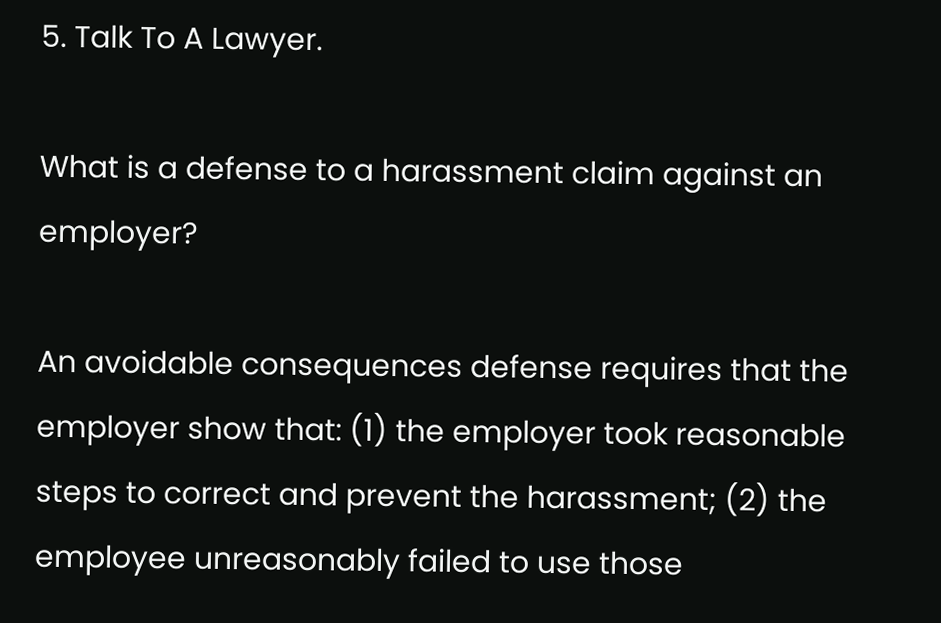5. Talk To A Lawyer.

What is a defense to a harassment claim against an employer?

An avoidable consequences defense requires that the employer show that: (1) the employer took reasonable steps to correct and prevent the harassment; (2) the employee unreasonably failed to use those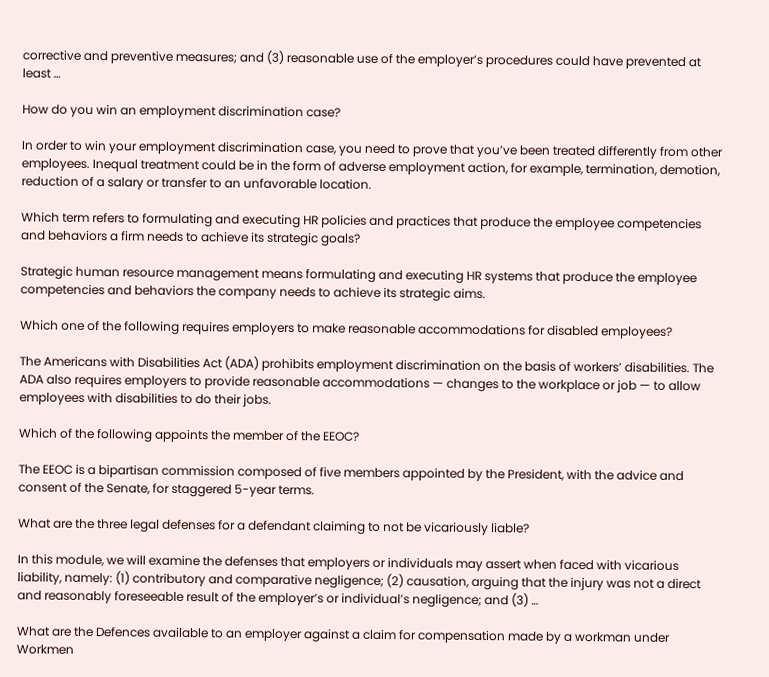corrective and preventive measures; and (3) reasonable use of the employer’s procedures could have prevented at least …

How do you win an employment discrimination case?

In order to win your employment discrimination case, you need to prove that you’ve been treated differently from other employees. Inequal treatment could be in the form of adverse employment action, for example, termination, demotion, reduction of a salary or transfer to an unfavorable location.

Which term refers to formulating and executing HR policies and practices that produce the employee competencies and behaviors a firm needs to achieve its strategic goals?

Strategic human resource management means formulating and executing HR systems that produce the employee competencies and behaviors the company needs to achieve its strategic aims.

Which one of the following requires employers to make reasonable accommodations for disabled employees?

The Americans with Disabilities Act (ADA) prohibits employment discrimination on the basis of workers’ disabilities. The ADA also requires employers to provide reasonable accommodations — changes to the workplace or job — to allow employees with disabilities to do their jobs.

Which of the following appoints the member of the EEOC?

The EEOC is a bipartisan commission composed of five members appointed by the President, with the advice and consent of the Senate, for staggered 5-year terms.

What are the three legal defenses for a defendant claiming to not be vicariously liable?

In this module, we will examine the defenses that employers or individuals may assert when faced with vicarious liability, namely: (1) contributory and comparative negligence; (2) causation, arguing that the injury was not a direct and reasonably foreseeable result of the employer’s or individual’s negligence; and (3) …

What are the Defences available to an employer against a claim for compensation made by a workman under Workmen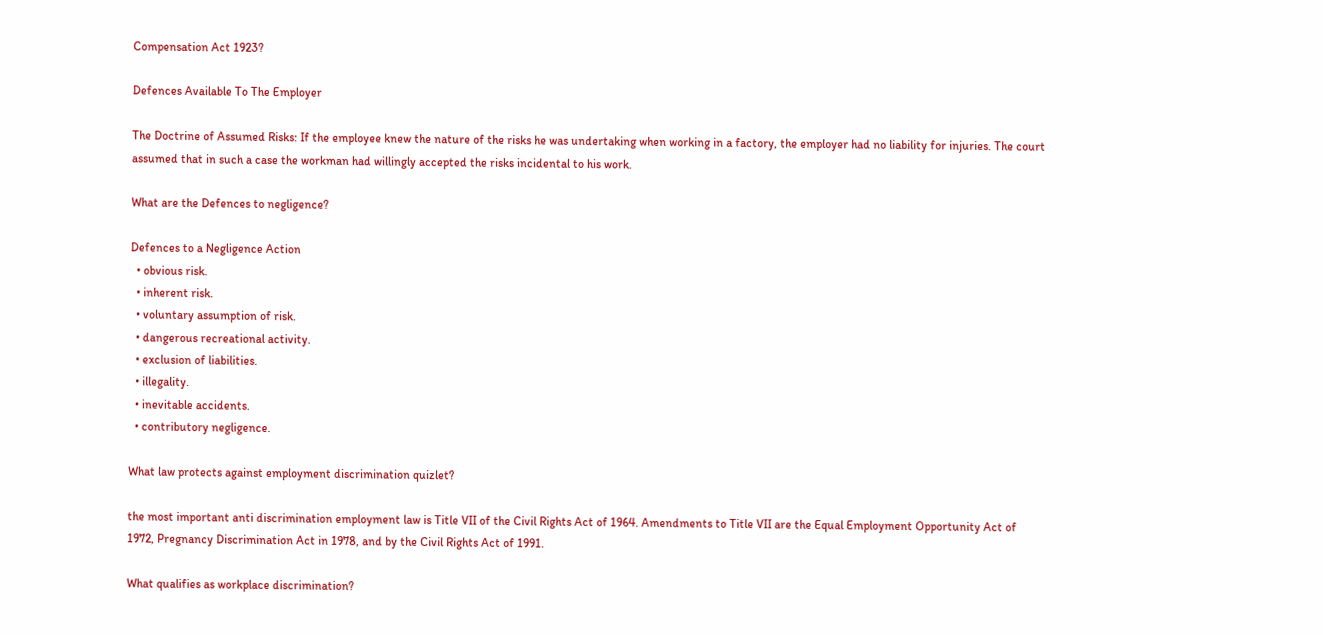Compensation Act 1923?

Defences Available To The Employer

The Doctrine of Assumed Risks: If the employee knew the nature of the risks he was undertaking when working in a factory, the employer had no liability for injuries. The court assumed that in such a case the workman had willingly accepted the risks incidental to his work.

What are the Defences to negligence?

Defences to a Negligence Action
  • obvious risk.
  • inherent risk.
  • voluntary assumption of risk.
  • dangerous recreational activity.
  • exclusion of liabilities.
  • illegality.
  • inevitable accidents.
  • contributory negligence.

What law protects against employment discrimination quizlet?

the most important anti discrimination employment law is Title VII of the Civil Rights Act of 1964. Amendments to Title VII are the Equal Employment Opportunity Act of 1972, Pregnancy Discrimination Act in 1978, and by the Civil Rights Act of 1991.

What qualifies as workplace discrimination?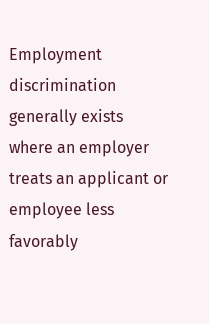Employment discrimination generally exists where an employer treats an applicant or employee less favorably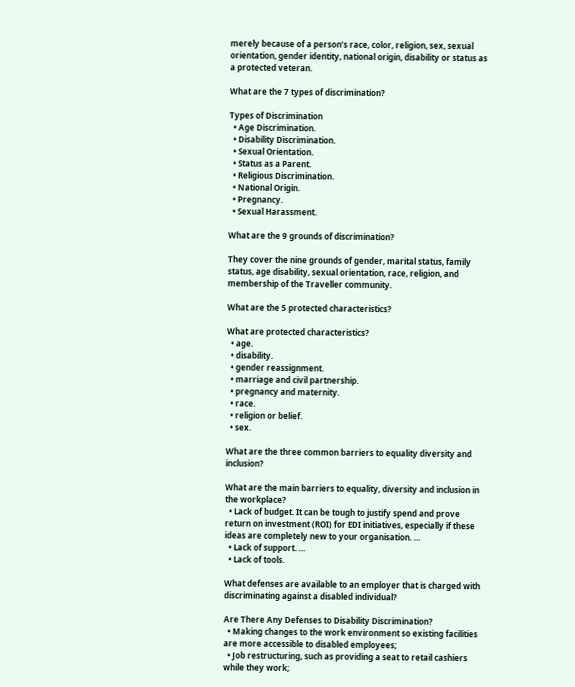merely because of a person’s race, color, religion, sex, sexual orientation, gender identity, national origin, disability or status as a protected veteran.

What are the 7 types of discrimination?

Types of Discrimination
  • Age Discrimination.
  • Disability Discrimination.
  • Sexual Orientation.
  • Status as a Parent.
  • Religious Discrimination.
  • National Origin.
  • Pregnancy.
  • Sexual Harassment.

What are the 9 grounds of discrimination?

They cover the nine grounds of gender, marital status, family status, age disability, sexual orientation, race, religion, and membership of the Traveller community.

What are the 5 protected characteristics?

What are protected characteristics?
  • age.
  • disability.
  • gender reassignment.
  • marriage and civil partnership.
  • pregnancy and maternity.
  • race.
  • religion or belief.
  • sex.

What are the three common barriers to equality diversity and inclusion?

What are the main barriers to equality, diversity and inclusion in the workplace?
  • Lack of budget. It can be tough to justify spend and prove return on investment (ROI) for EDI initiatives, especially if these ideas are completely new to your organisation. …
  • Lack of support. …
  • Lack of tools.

What defenses are available to an employer that is charged with discriminating against a disabled individual?

Are There Any Defenses to Disability Discrimination?
  • Making changes to the work environment so existing facilities are more accessible to disabled employees;
  • Job restructuring, such as providing a seat to retail cashiers while they work;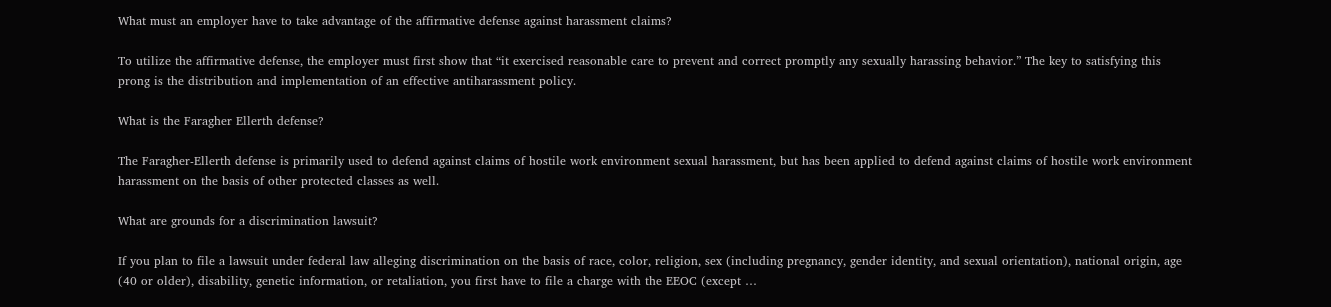What must an employer have to take advantage of the affirmative defense against harassment claims?

To utilize the affirmative defense, the employer must first show that “it exercised reasonable care to prevent and correct promptly any sexually harassing behavior.” The key to satisfying this prong is the distribution and implementation of an effective antiharassment policy.

What is the Faragher Ellerth defense?

The Faragher-Ellerth defense is primarily used to defend against claims of hostile work environment sexual harassment, but has been applied to defend against claims of hostile work environment harassment on the basis of other protected classes as well.

What are grounds for a discrimination lawsuit?

If you plan to file a lawsuit under federal law alleging discrimination on the basis of race, color, religion, sex (including pregnancy, gender identity, and sexual orientation), national origin, age (40 or older), disability, genetic information, or retaliation, you first have to file a charge with the EEOC (except …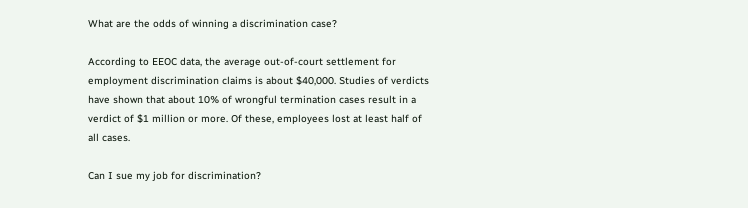What are the odds of winning a discrimination case?

According to EEOC data, the average out-of-court settlement for employment discrimination claims is about $40,000. Studies of verdicts have shown that about 10% of wrongful termination cases result in a verdict of $1 million or more. Of these, employees lost at least half of all cases.

Can I sue my job for discrimination?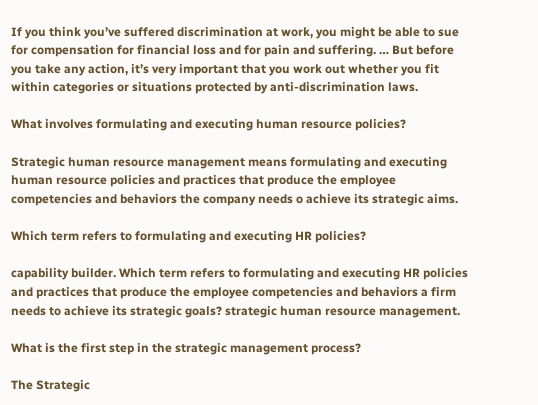If you think you’ve suffered discrimination at work, you might be able to sue for compensation for financial loss and for pain and suffering. … But before you take any action, it’s very important that you work out whether you fit within categories or situations protected by anti-discrimination laws.

What involves formulating and executing human resource policies?

Strategic human resource management means formulating and executing human resource policies and practices that produce the employee competencies and behaviors the company needs o achieve its strategic aims.

Which term refers to formulating and executing HR policies?

capability builder. Which term refers to formulating and executing HR policies and practices that produce the employee competencies and behaviors a firm needs to achieve its strategic goals? strategic human resource management.

What is the first step in the strategic management process?

The Strategic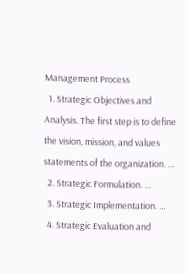Management Process
  1. Strategic Objectives and Analysis. The first step is to define the vision, mission, and values statements of the organization. …
  2. Strategic Formulation. …
  3. Strategic Implementation. …
  4. Strategic Evaluation and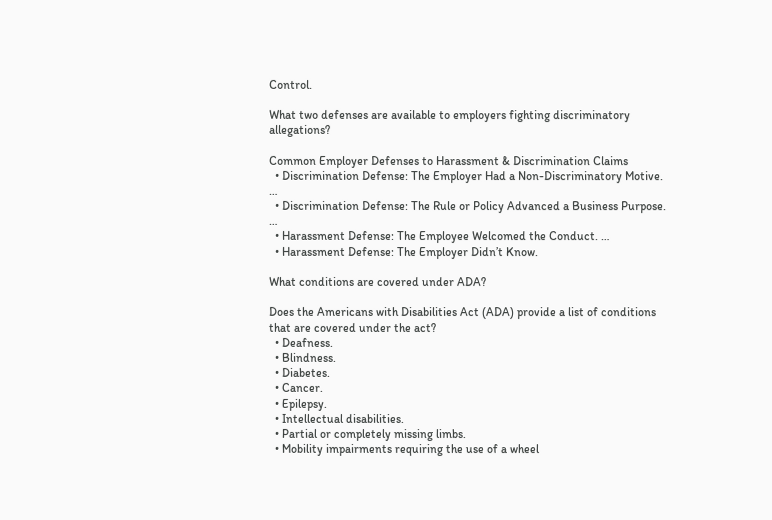Control.

What two defenses are available to employers fighting discriminatory allegations?

Common Employer Defenses to Harassment & Discrimination Claims
  • Discrimination Defense: The Employer Had a Non-Discriminatory Motive. …
  • Discrimination Defense: The Rule or Policy Advanced a Business Purpose. …
  • Harassment Defense: The Employee Welcomed the Conduct. …
  • Harassment Defense: The Employer Didn’t Know.

What conditions are covered under ADA?

Does the Americans with Disabilities Act (ADA) provide a list of conditions that are covered under the act?
  • Deafness.
  • Blindness.
  • Diabetes.
  • Cancer.
  • Epilepsy.
  • Intellectual disabilities.
  • Partial or completely missing limbs.
  • Mobility impairments requiring the use of a wheel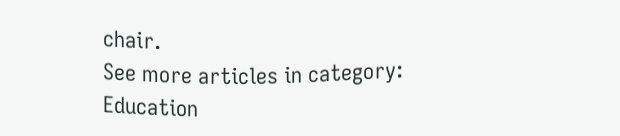chair.
See more articles in category: Education